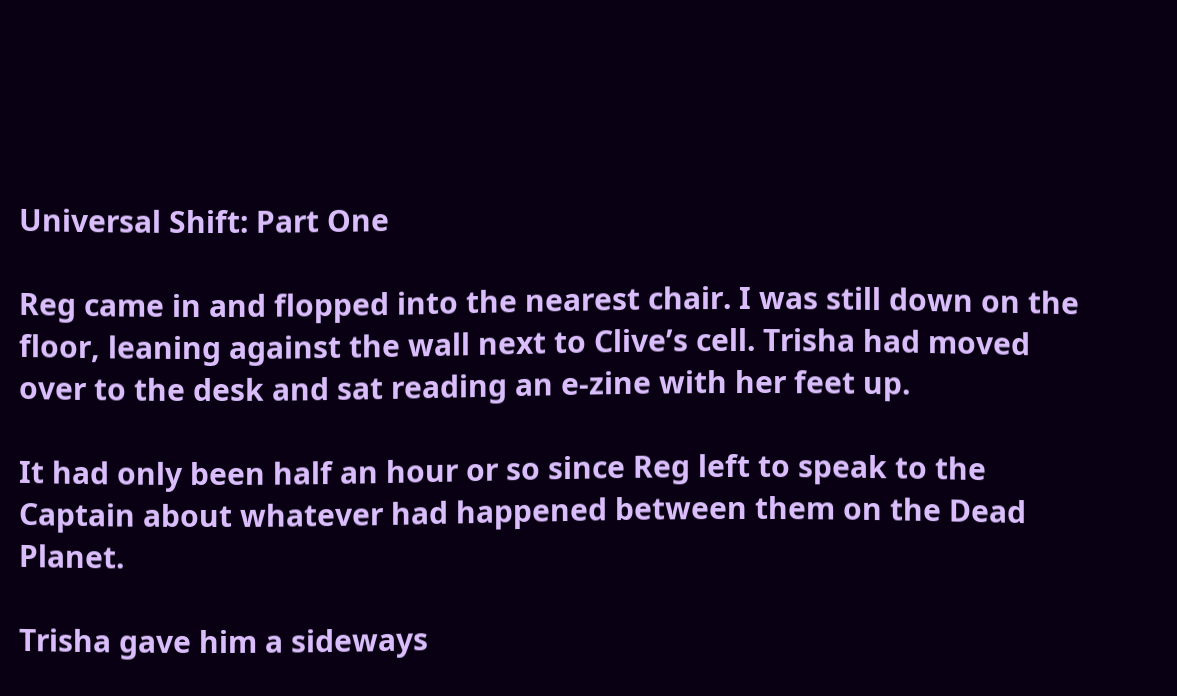Universal Shift: Part One

Reg came in and flopped into the nearest chair. I was still down on the floor, leaning against the wall next to Clive’s cell. Trisha had moved over to the desk and sat reading an e-zine with her feet up.

It had only been half an hour or so since Reg left to speak to the Captain about whatever had happened between them on the Dead Planet.

Trisha gave him a sideways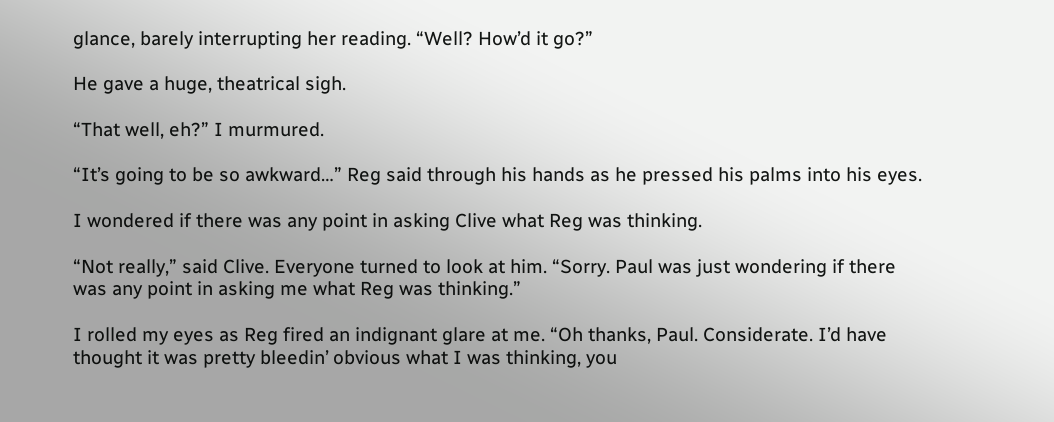glance, barely interrupting her reading. “Well? How’d it go?”

He gave a huge, theatrical sigh.

“That well, eh?” I murmured.

“It’s going to be so awkward…” Reg said through his hands as he pressed his palms into his eyes.

I wondered if there was any point in asking Clive what Reg was thinking.

“Not really,” said Clive. Everyone turned to look at him. “Sorry. Paul was just wondering if there was any point in asking me what Reg was thinking.”

I rolled my eyes as Reg fired an indignant glare at me. “Oh thanks, Paul. Considerate. I’d have thought it was pretty bleedin’ obvious what I was thinking, you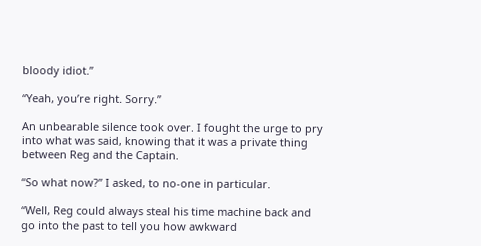bloody idiot.”

“Yeah, you’re right. Sorry.”

An unbearable silence took over. I fought the urge to pry into what was said, knowing that it was a private thing between Reg and the Captain.

“So what now?” I asked, to no-one in particular.

“Well, Reg could always steal his time machine back and go into the past to tell you how awkward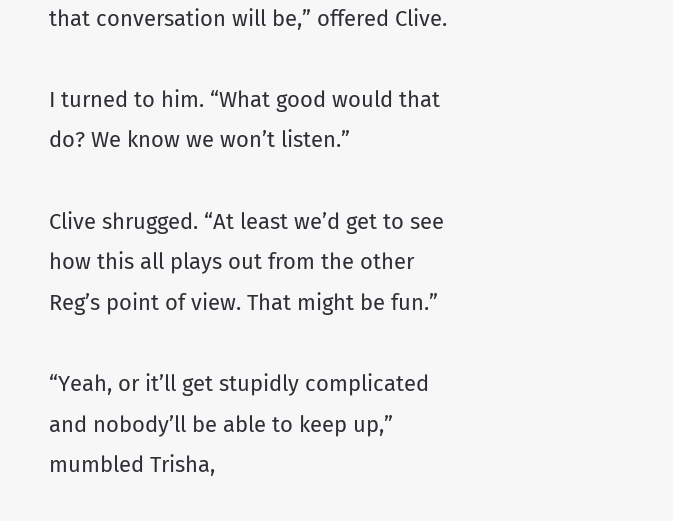that conversation will be,” offered Clive.

I turned to him. “What good would that do? We know we won’t listen.”

Clive shrugged. “At least we’d get to see how this all plays out from the other Reg’s point of view. That might be fun.”

“Yeah, or it’ll get stupidly complicated and nobody’ll be able to keep up,” mumbled Trisha,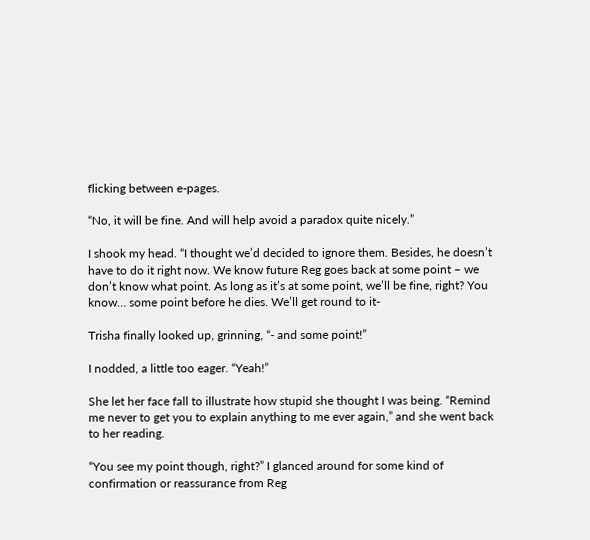flicking between e-pages.

“No, it will be fine. And will help avoid a paradox quite nicely.”

I shook my head. “I thought we’d decided to ignore them. Besides, he doesn’t have to do it right now. We know future Reg goes back at some point – we don’t know what point. As long as it’s at some point, we’ll be fine, right? You know… some point before he dies. We’ll get round to it-

Trisha finally looked up, grinning, “- and some point!”

I nodded, a little too eager. “Yeah!”

She let her face fall to illustrate how stupid she thought I was being. “Remind me never to get you to explain anything to me ever again,” and she went back to her reading.

“You see my point though, right?” I glanced around for some kind of confirmation or reassurance from Reg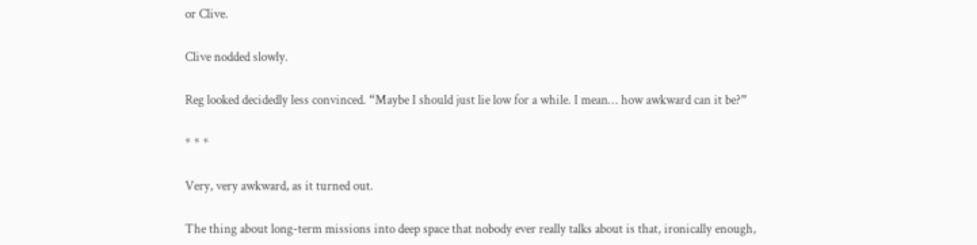or Clive.

Clive nodded slowly.

Reg looked decidedly less convinced. “Maybe I should just lie low for a while. I mean… how awkward can it be?”

* * *

Very, very awkward, as it turned out.

The thing about long-term missions into deep space that nobody ever really talks about is that, ironically enough,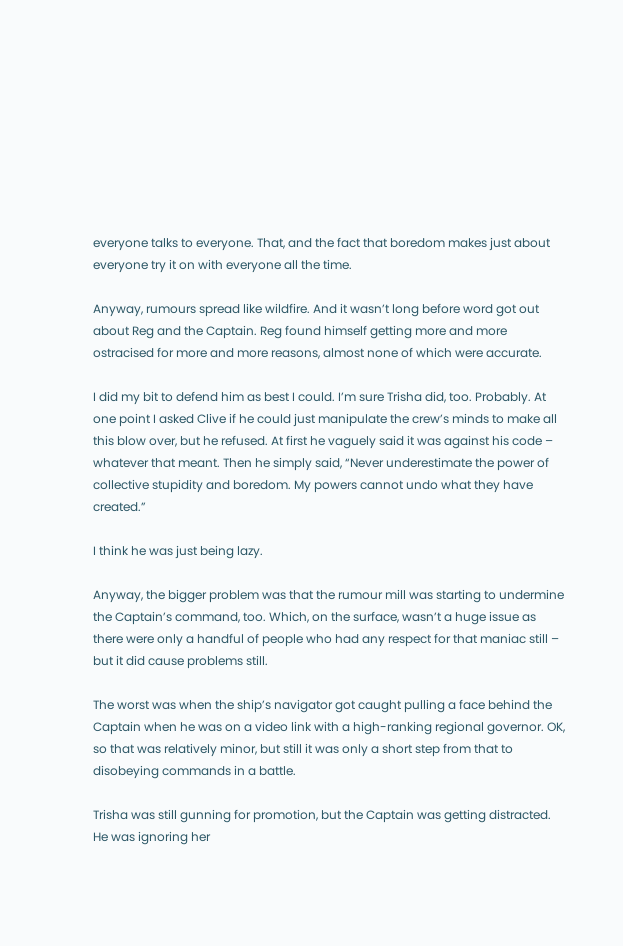everyone talks to everyone. That, and the fact that boredom makes just about everyone try it on with everyone all the time.

Anyway, rumours spread like wildfire. And it wasn’t long before word got out about Reg and the Captain. Reg found himself getting more and more ostracised for more and more reasons, almost none of which were accurate.

I did my bit to defend him as best I could. I’m sure Trisha did, too. Probably. At one point I asked Clive if he could just manipulate the crew’s minds to make all this blow over, but he refused. At first he vaguely said it was against his code – whatever that meant. Then he simply said, “Never underestimate the power of collective stupidity and boredom. My powers cannot undo what they have created.”

I think he was just being lazy.

Anyway, the bigger problem was that the rumour mill was starting to undermine the Captain’s command, too. Which, on the surface, wasn’t a huge issue as there were only a handful of people who had any respect for that maniac still – but it did cause problems still.

The worst was when the ship’s navigator got caught pulling a face behind the Captain when he was on a video link with a high-ranking regional governor. OK, so that was relatively minor, but still it was only a short step from that to disobeying commands in a battle.

Trisha was still gunning for promotion, but the Captain was getting distracted. He was ignoring her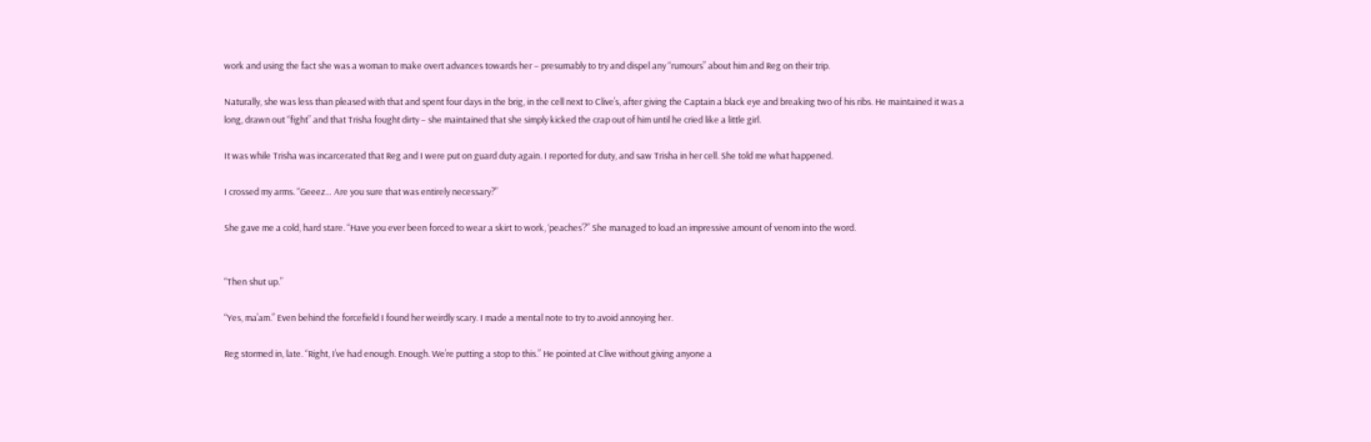work and using the fact she was a woman to make overt advances towards her – presumably to try and dispel any “rumours” about him and Reg on their trip.

Naturally, she was less than pleased with that and spent four days in the brig, in the cell next to Clive’s, after giving the Captain a black eye and breaking two of his ribs. He maintained it was a long, drawn out “fight” and that Trisha fought dirty – she maintained that she simply kicked the crap out of him until he cried like a little girl.

It was while Trisha was incarcerated that Reg and I were put on guard duty again. I reported for duty, and saw Trisha in her cell. She told me what happened.

I crossed my arms. “Geeez… Are you sure that was entirely necessary?”

She gave me a cold, hard stare. “Have you ever been forced to wear a skirt to work, ‘peaches’?” She managed to load an impressive amount of venom into the word.


“Then shut up.”

“Yes, ma’am.” Even behind the forcefield I found her weirdly scary. I made a mental note to try to avoid annoying her.

Reg stormed in, late. “Right, I’ve had enough. Enough. We’re putting a stop to this.” He pointed at Clive without giving anyone a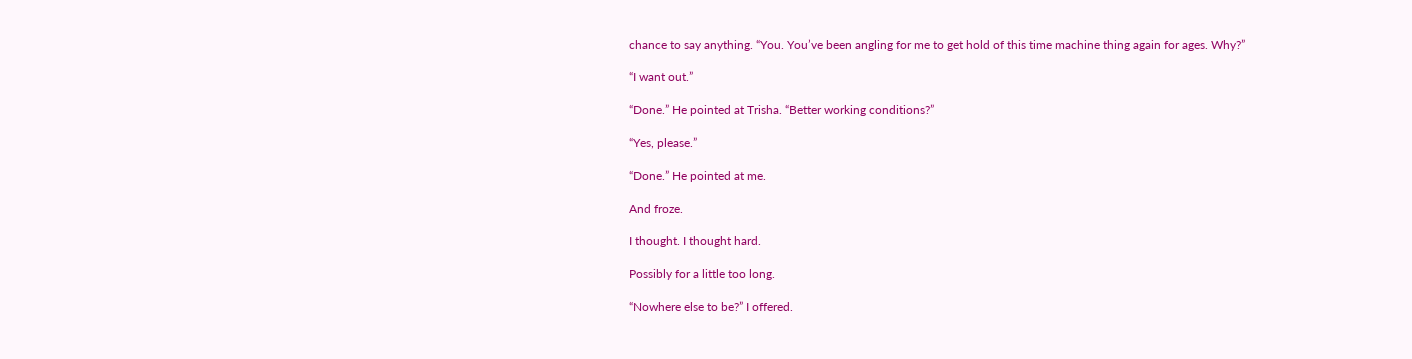chance to say anything. “You. You’ve been angling for me to get hold of this time machine thing again for ages. Why?”

“I want out.”

“Done.” He pointed at Trisha. “Better working conditions?”

“Yes, please.”

“Done.” He pointed at me.

And froze.

I thought. I thought hard.

Possibly for a little too long.

“Nowhere else to be?” I offered.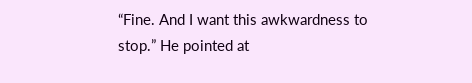“Fine. And I want this awkwardness to stop.” He pointed at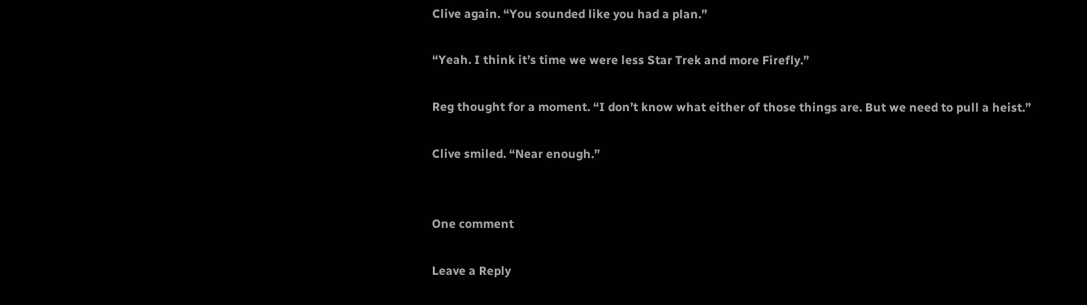Clive again. “You sounded like you had a plan.”

“Yeah. I think it’s time we were less Star Trek and more Firefly.”

Reg thought for a moment. “I don’t know what either of those things are. But we need to pull a heist.”

Clive smiled. “Near enough.”


One comment

Leave a Reply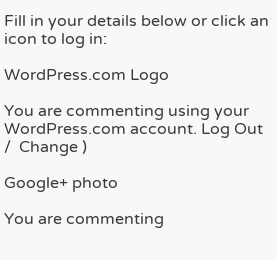Fill in your details below or click an icon to log in:

WordPress.com Logo

You are commenting using your WordPress.com account. Log Out /  Change )

Google+ photo

You are commenting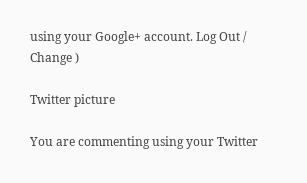using your Google+ account. Log Out /  Change )

Twitter picture

You are commenting using your Twitter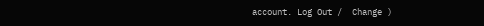account. Log Out /  Change )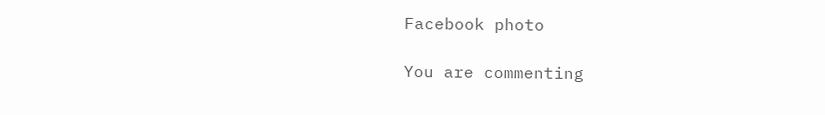Facebook photo

You are commenting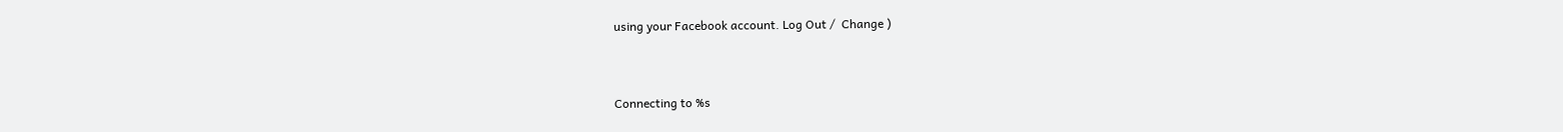using your Facebook account. Log Out /  Change )


Connecting to %s